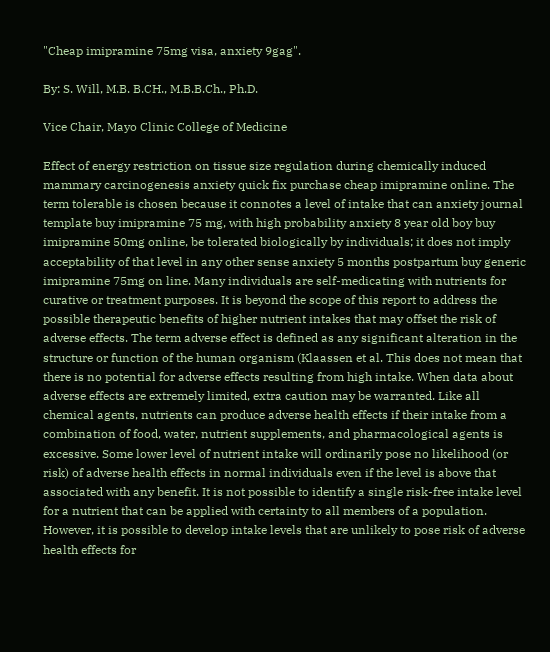"Cheap imipramine 75mg visa, anxiety 9gag".

By: S. Will, M.B. B.CH., M.B.B.Ch., Ph.D.

Vice Chair, Mayo Clinic College of Medicine

Effect of energy restriction on tissue size regulation during chemically induced mammary carcinogenesis anxiety quick fix purchase cheap imipramine online. The term tolerable is chosen because it connotes a level of intake that can anxiety journal template buy imipramine 75 mg, with high probability anxiety 8 year old boy buy imipramine 50mg online, be tolerated biologically by individuals; it does not imply acceptability of that level in any other sense anxiety 5 months postpartum buy generic imipramine 75mg on line. Many individuals are self-medicating with nutrients for curative or treatment purposes. It is beyond the scope of this report to address the possible therapeutic benefits of higher nutrient intakes that may offset the risk of adverse effects. The term adverse effect is defined as any significant alteration in the structure or function of the human organism (Klaassen et al. This does not mean that there is no potential for adverse effects resulting from high intake. When data about adverse effects are extremely limited, extra caution may be warranted. Like all chemical agents, nutrients can produce adverse health effects if their intake from a combination of food, water, nutrient supplements, and pharmacological agents is excessive. Some lower level of nutrient intake will ordinarily pose no likelihood (or risk) of adverse health effects in normal individuals even if the level is above that associated with any benefit. It is not possible to identify a single risk-free intake level for a nutrient that can be applied with certainty to all members of a population. However, it is possible to develop intake levels that are unlikely to pose risk of adverse health effects for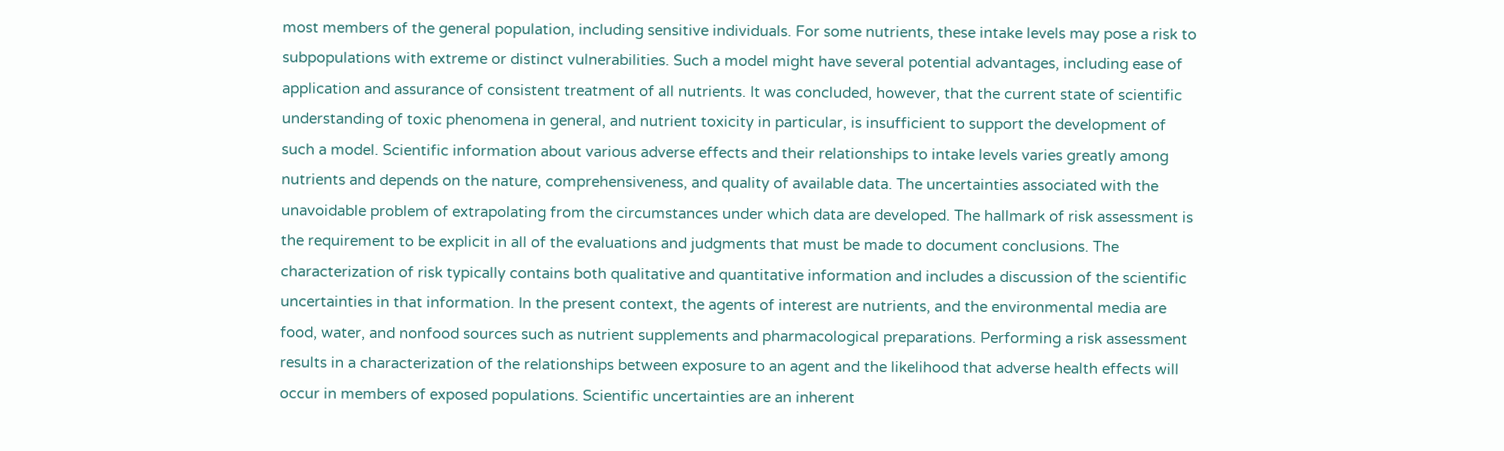most members of the general population, including sensitive individuals. For some nutrients, these intake levels may pose a risk to subpopulations with extreme or distinct vulnerabilities. Such a model might have several potential advantages, including ease of application and assurance of consistent treatment of all nutrients. It was concluded, however, that the current state of scientific understanding of toxic phenomena in general, and nutrient toxicity in particular, is insufficient to support the development of such a model. Scientific information about various adverse effects and their relationships to intake levels varies greatly among nutrients and depends on the nature, comprehensiveness, and quality of available data. The uncertainties associated with the unavoidable problem of extrapolating from the circumstances under which data are developed. The hallmark of risk assessment is the requirement to be explicit in all of the evaluations and judgments that must be made to document conclusions. The characterization of risk typically contains both qualitative and quantitative information and includes a discussion of the scientific uncertainties in that information. In the present context, the agents of interest are nutrients, and the environmental media are food, water, and nonfood sources such as nutrient supplements and pharmacological preparations. Performing a risk assessment results in a characterization of the relationships between exposure to an agent and the likelihood that adverse health effects will occur in members of exposed populations. Scientific uncertainties are an inherent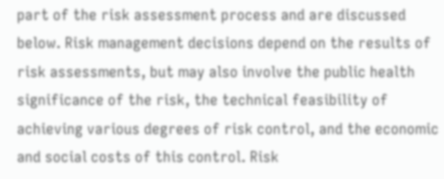part of the risk assessment process and are discussed below. Risk management decisions depend on the results of risk assessments, but may also involve the public health significance of the risk, the technical feasibility of achieving various degrees of risk control, and the economic and social costs of this control. Risk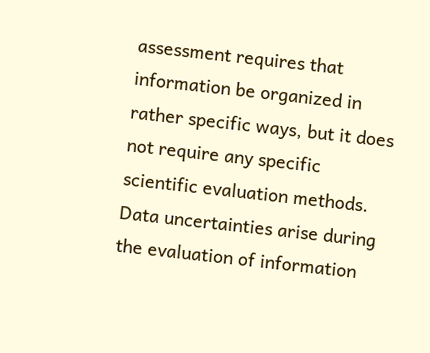assessment requires that information be organized in rather specific ways, but it does not require any specific scientific evaluation methods. Data uncertainties arise during the evaluation of information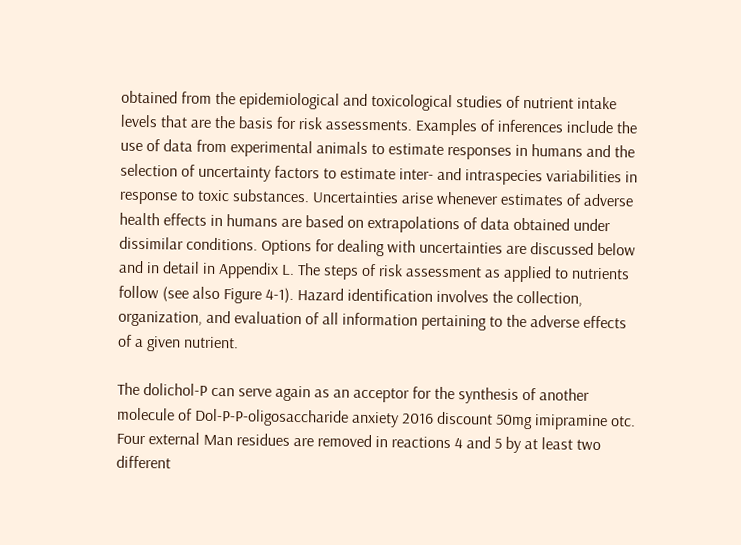obtained from the epidemiological and toxicological studies of nutrient intake levels that are the basis for risk assessments. Examples of inferences include the use of data from experimental animals to estimate responses in humans and the selection of uncertainty factors to estimate inter- and intraspecies variabilities in response to toxic substances. Uncertainties arise whenever estimates of adverse health effects in humans are based on extrapolations of data obtained under dissimilar conditions. Options for dealing with uncertainties are discussed below and in detail in Appendix L. The steps of risk assessment as applied to nutrients follow (see also Figure 4-1). Hazard identification involves the collection, organization, and evaluation of all information pertaining to the adverse effects of a given nutrient.

The dolichol-P can serve again as an acceptor for the synthesis of another molecule of Dol-P-P-oligosaccharide anxiety 2016 discount 50mg imipramine otc. Four external Man residues are removed in reactions 4 and 5 by at least two different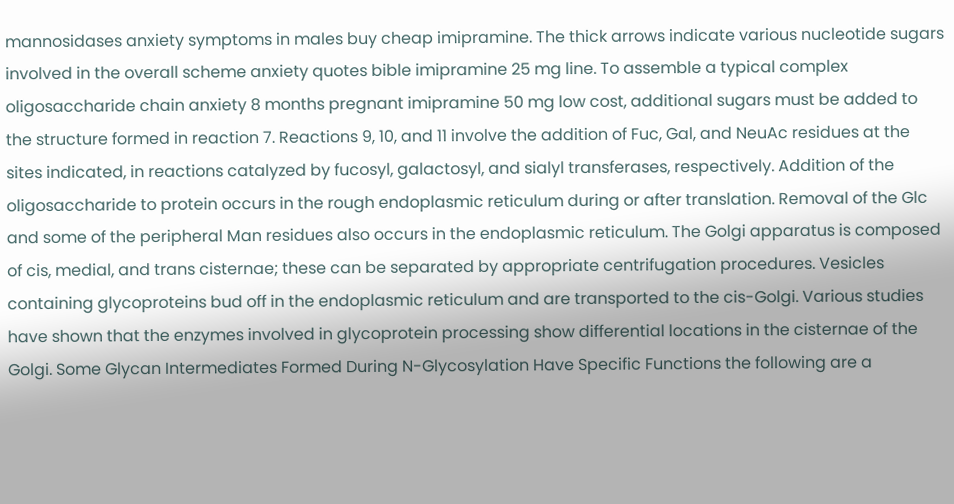mannosidases anxiety symptoms in males buy cheap imipramine. The thick arrows indicate various nucleotide sugars involved in the overall scheme anxiety quotes bible imipramine 25 mg line. To assemble a typical complex oligosaccharide chain anxiety 8 months pregnant imipramine 50 mg low cost, additional sugars must be added to the structure formed in reaction 7. Reactions 9, 10, and 11 involve the addition of Fuc, Gal, and NeuAc residues at the sites indicated, in reactions catalyzed by fucosyl, galactosyl, and sialyl transferases, respectively. Addition of the oligosaccharide to protein occurs in the rough endoplasmic reticulum during or after translation. Removal of the Glc and some of the peripheral Man residues also occurs in the endoplasmic reticulum. The Golgi apparatus is composed of cis, medial, and trans cisternae; these can be separated by appropriate centrifugation procedures. Vesicles containing glycoproteins bud off in the endoplasmic reticulum and are transported to the cis-Golgi. Various studies have shown that the enzymes involved in glycoprotein processing show differential locations in the cisternae of the Golgi. Some Glycan Intermediates Formed During N-Glycosylation Have Specific Functions the following are a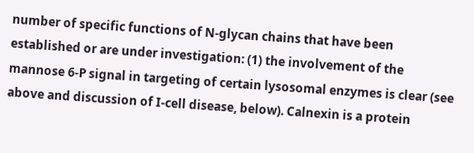number of specific functions of N-glycan chains that have been established or are under investigation: (1) the involvement of the mannose 6-P signal in targeting of certain lysosomal enzymes is clear (see above and discussion of I-cell disease, below). Calnexin is a protein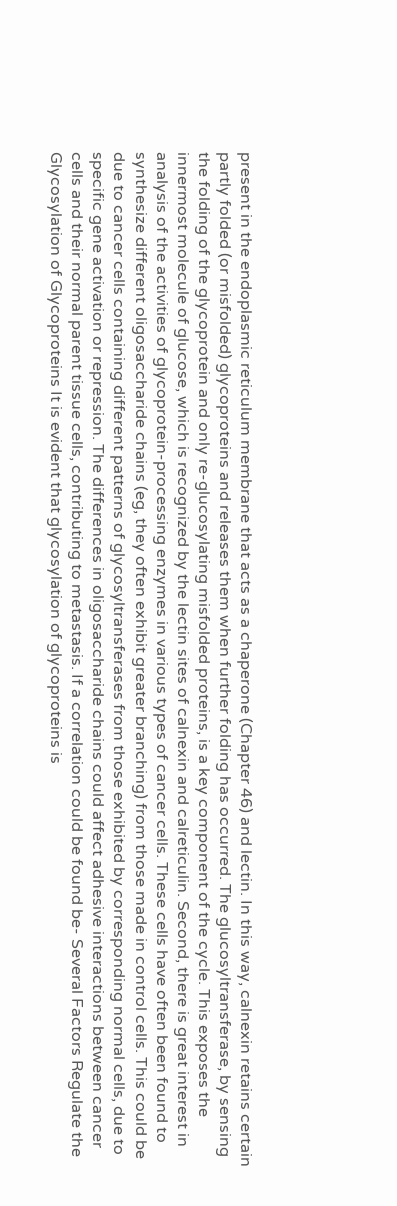present in the endoplasmic reticulum membrane that acts as a chaperone (Chapter 46) and lectin. In this way, calnexin retains certain partly folded (or misfolded) glycoproteins and releases them when further folding has occurred. The glucosyltransferase, by sensing the folding of the glycoprotein and only re-glucosylating misfolded proteins, is a key component of the cycle. This exposes the innermost molecule of glucose, which is recognized by the lectin sites of calnexin and calreticulin. Second, there is great interest in analysis of the activities of glycoprotein-processing enzymes in various types of cancer cells. These cells have often been found to synthesize different oligosaccharide chains (eg, they often exhibit greater branching) from those made in control cells. This could be due to cancer cells containing different patterns of glycosyltransferases from those exhibited by corresponding normal cells, due to specific gene activation or repression. The differences in oligosaccharide chains could affect adhesive interactions between cancer cells and their normal parent tissue cells, contributing to metastasis. If a correlation could be found be- Several Factors Regulate the Glycosylation of Glycoproteins It is evident that glycosylation of glycoproteins is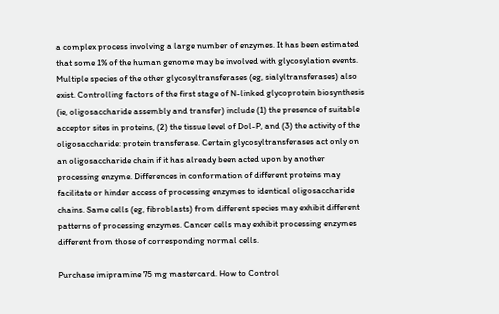a complex process involving a large number of enzymes. It has been estimated that some 1% of the human genome may be involved with glycosylation events. Multiple species of the other glycosyltransferases (eg, sialyltransferases) also exist. Controlling factors of the first stage of N-linked glycoprotein biosynthesis (ie, oligosaccharide assembly and transfer) include (1) the presence of suitable acceptor sites in proteins, (2) the tissue level of Dol-P, and (3) the activity of the oligosaccharide: protein transferase. Certain glycosyltransferases act only on an oligosaccharide chain if it has already been acted upon by another processing enzyme. Differences in conformation of different proteins may facilitate or hinder access of processing enzymes to identical oligosaccharide chains. Same cells (eg, fibroblasts) from different species may exhibit different patterns of processing enzymes. Cancer cells may exhibit processing enzymes different from those of corresponding normal cells.

Purchase imipramine 75 mg mastercard. How to Control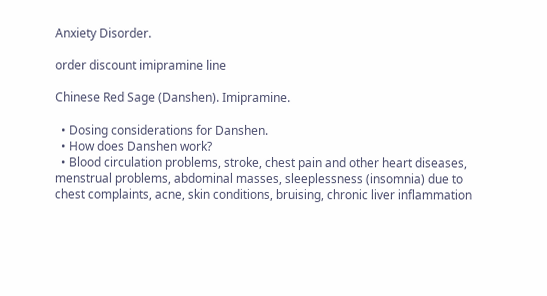Anxiety Disorder.

order discount imipramine line

Chinese Red Sage (Danshen). Imipramine.

  • Dosing considerations for Danshen.
  • How does Danshen work?
  • Blood circulation problems, stroke, chest pain and other heart diseases, menstrual problems, abdominal masses, sleeplessness (insomnia) due to chest complaints, acne, skin conditions, bruising, chronic liver inflammation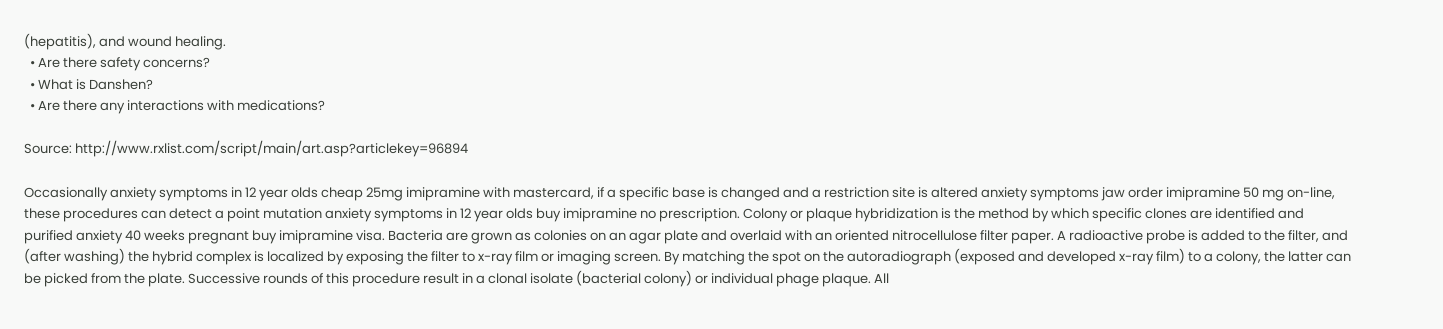(hepatitis), and wound healing.
  • Are there safety concerns?
  • What is Danshen?
  • Are there any interactions with medications?

Source: http://www.rxlist.com/script/main/art.asp?articlekey=96894

Occasionally anxiety symptoms in 12 year olds cheap 25mg imipramine with mastercard, if a specific base is changed and a restriction site is altered anxiety symptoms jaw order imipramine 50 mg on-line, these procedures can detect a point mutation anxiety symptoms in 12 year olds buy imipramine no prescription. Colony or plaque hybridization is the method by which specific clones are identified and purified anxiety 40 weeks pregnant buy imipramine visa. Bacteria are grown as colonies on an agar plate and overlaid with an oriented nitrocellulose filter paper. A radioactive probe is added to the filter, and (after washing) the hybrid complex is localized by exposing the filter to x-ray film or imaging screen. By matching the spot on the autoradiograph (exposed and developed x-ray film) to a colony, the latter can be picked from the plate. Successive rounds of this procedure result in a clonal isolate (bacterial colony) or individual phage plaque. All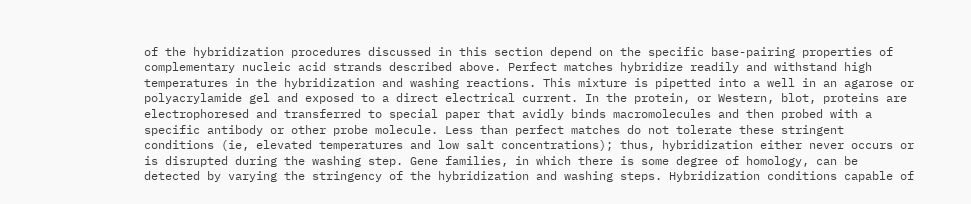of the hybridization procedures discussed in this section depend on the specific base-pairing properties of complementary nucleic acid strands described above. Perfect matches hybridize readily and withstand high temperatures in the hybridization and washing reactions. This mixture is pipetted into a well in an agarose or polyacrylamide gel and exposed to a direct electrical current. In the protein, or Western, blot, proteins are electrophoresed and transferred to special paper that avidly binds macromolecules and then probed with a specific antibody or other probe molecule. Less than perfect matches do not tolerate these stringent conditions (ie, elevated temperatures and low salt concentrations); thus, hybridization either never occurs or is disrupted during the washing step. Gene families, in which there is some degree of homology, can be detected by varying the stringency of the hybridization and washing steps. Hybridization conditions capable of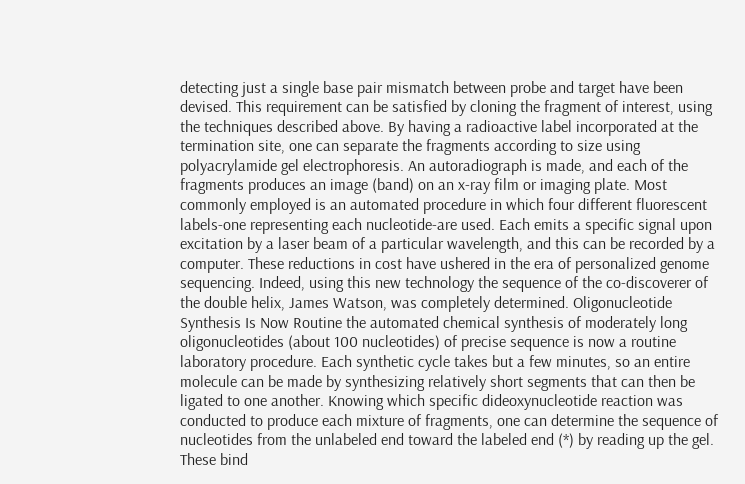detecting just a single base pair mismatch between probe and target have been devised. This requirement can be satisfied by cloning the fragment of interest, using the techniques described above. By having a radioactive label incorporated at the termination site, one can separate the fragments according to size using polyacrylamide gel electrophoresis. An autoradiograph is made, and each of the fragments produces an image (band) on an x-ray film or imaging plate. Most commonly employed is an automated procedure in which four different fluorescent labels-one representing each nucleotide-are used. Each emits a specific signal upon excitation by a laser beam of a particular wavelength, and this can be recorded by a computer. These reductions in cost have ushered in the era of personalized genome sequencing. Indeed, using this new technology the sequence of the co-discoverer of the double helix, James Watson, was completely determined. Oligonucleotide Synthesis Is Now Routine the automated chemical synthesis of moderately long oligonucleotides (about 100 nucleotides) of precise sequence is now a routine laboratory procedure. Each synthetic cycle takes but a few minutes, so an entire molecule can be made by synthesizing relatively short segments that can then be ligated to one another. Knowing which specific dideoxynucleotide reaction was conducted to produce each mixture of fragments, one can determine the sequence of nucleotides from the unlabeled end toward the labeled end (*) by reading up the gel. These bind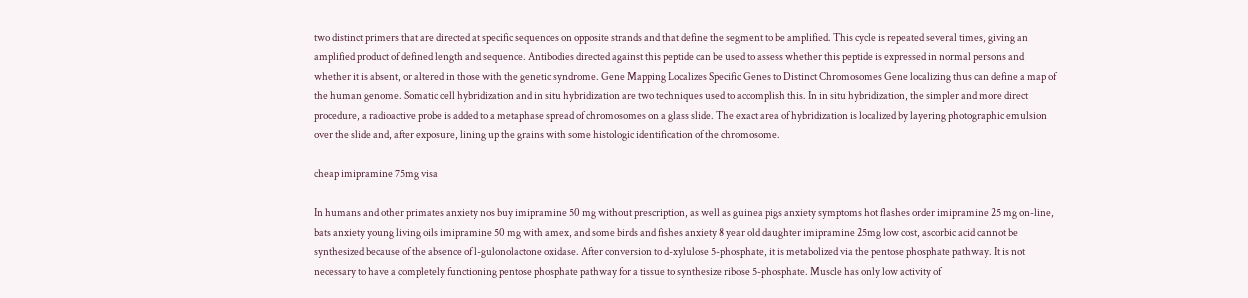two distinct primers that are directed at specific sequences on opposite strands and that define the segment to be amplified. This cycle is repeated several times, giving an amplified product of defined length and sequence. Antibodies directed against this peptide can be used to assess whether this peptide is expressed in normal persons and whether it is absent, or altered in those with the genetic syndrome. Gene Mapping Localizes Specific Genes to Distinct Chromosomes Gene localizing thus can define a map of the human genome. Somatic cell hybridization and in situ hybridization are two techniques used to accomplish this. In in situ hybridization, the simpler and more direct procedure, a radioactive probe is added to a metaphase spread of chromosomes on a glass slide. The exact area of hybridization is localized by layering photographic emulsion over the slide and, after exposure, lining up the grains with some histologic identification of the chromosome.

cheap imipramine 75mg visa

In humans and other primates anxiety nos buy imipramine 50 mg without prescription, as well as guinea pigs anxiety symptoms hot flashes order imipramine 25 mg on-line, bats anxiety young living oils imipramine 50 mg with amex, and some birds and fishes anxiety 8 year old daughter imipramine 25mg low cost, ascorbic acid cannot be synthesized because of the absence of l-gulonolactone oxidase. After conversion to d-xylulose 5-phosphate, it is metabolized via the pentose phosphate pathway. It is not necessary to have a completely functioning pentose phosphate pathway for a tissue to synthesize ribose 5-phosphate. Muscle has only low activity of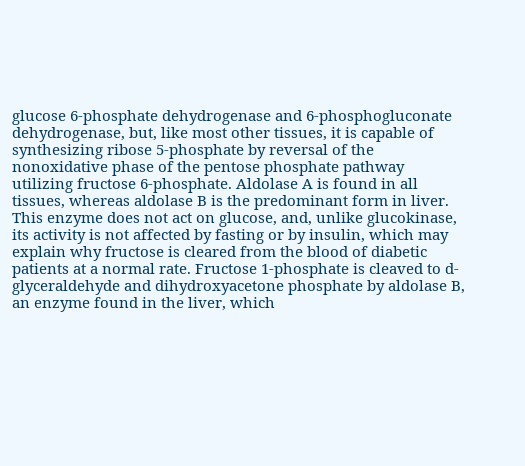glucose 6-phosphate dehydrogenase and 6-phosphogluconate dehydrogenase, but, like most other tissues, it is capable of synthesizing ribose 5-phosphate by reversal of the nonoxidative phase of the pentose phosphate pathway utilizing fructose 6-phosphate. Aldolase A is found in all tissues, whereas aldolase B is the predominant form in liver. This enzyme does not act on glucose, and, unlike glucokinase, its activity is not affected by fasting or by insulin, which may explain why fructose is cleared from the blood of diabetic patients at a normal rate. Fructose 1-phosphate is cleaved to d-glyceraldehyde and dihydroxyacetone phosphate by aldolase B, an enzyme found in the liver, which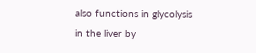also functions in glycolysis in the liver by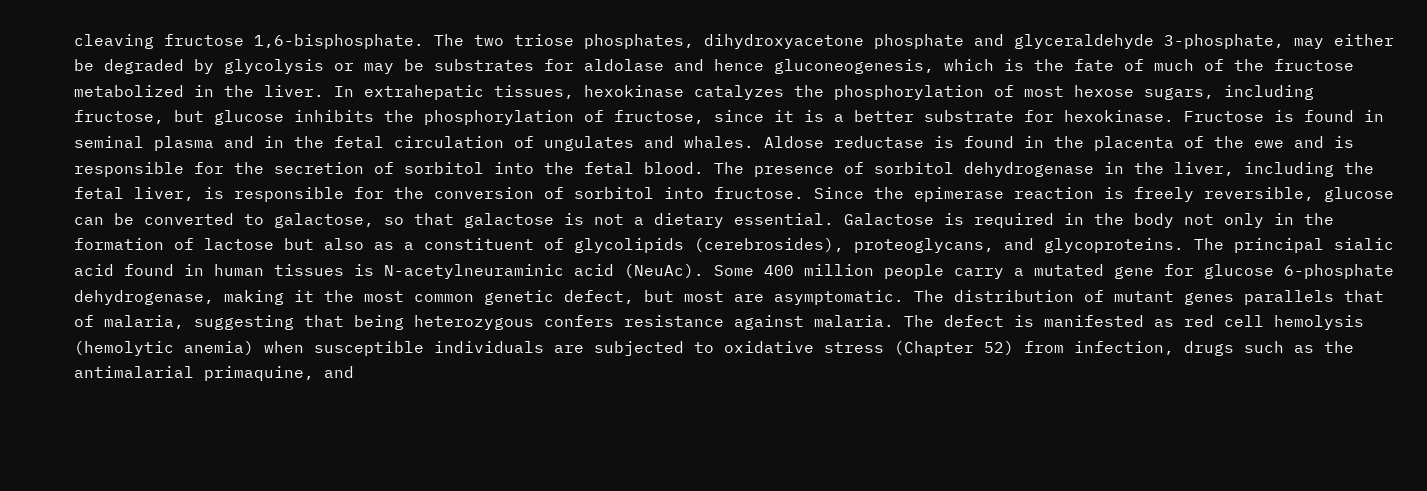cleaving fructose 1,6-bisphosphate. The two triose phosphates, dihydroxyacetone phosphate and glyceraldehyde 3-phosphate, may either be degraded by glycolysis or may be substrates for aldolase and hence gluconeogenesis, which is the fate of much of the fructose metabolized in the liver. In extrahepatic tissues, hexokinase catalyzes the phosphorylation of most hexose sugars, including fructose, but glucose inhibits the phosphorylation of fructose, since it is a better substrate for hexokinase. Fructose is found in seminal plasma and in the fetal circulation of ungulates and whales. Aldose reductase is found in the placenta of the ewe and is responsible for the secretion of sorbitol into the fetal blood. The presence of sorbitol dehydrogenase in the liver, including the fetal liver, is responsible for the conversion of sorbitol into fructose. Since the epimerase reaction is freely reversible, glucose can be converted to galactose, so that galactose is not a dietary essential. Galactose is required in the body not only in the formation of lactose but also as a constituent of glycolipids (cerebrosides), proteoglycans, and glycoproteins. The principal sialic acid found in human tissues is N-acetylneuraminic acid (NeuAc). Some 400 million people carry a mutated gene for glucose 6-phosphate dehydrogenase, making it the most common genetic defect, but most are asymptomatic. The distribution of mutant genes parallels that of malaria, suggesting that being heterozygous confers resistance against malaria. The defect is manifested as red cell hemolysis (hemolytic anemia) when susceptible individuals are subjected to oxidative stress (Chapter 52) from infection, drugs such as the antimalarial primaquine, and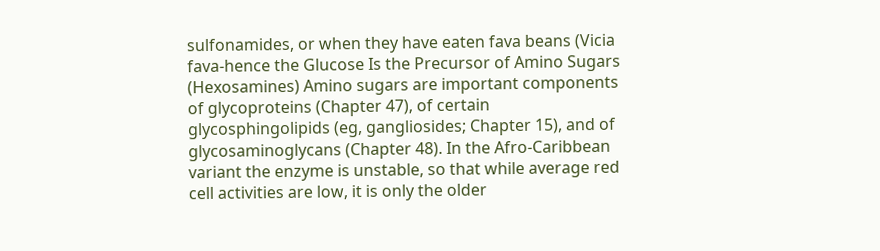sulfonamides, or when they have eaten fava beans (Vicia fava-hence the Glucose Is the Precursor of Amino Sugars (Hexosamines) Amino sugars are important components of glycoproteins (Chapter 47), of certain glycosphingolipids (eg, gangliosides; Chapter 15), and of glycosaminoglycans (Chapter 48). In the Afro-Caribbean variant the enzyme is unstable, so that while average red cell activities are low, it is only the older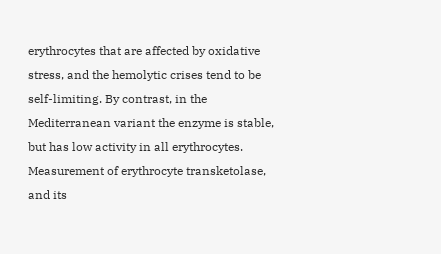erythrocytes that are affected by oxidative stress, and the hemolytic crises tend to be self-limiting. By contrast, in the Mediterranean variant the enzyme is stable, but has low activity in all erythrocytes. Measurement of erythrocyte transketolase, and its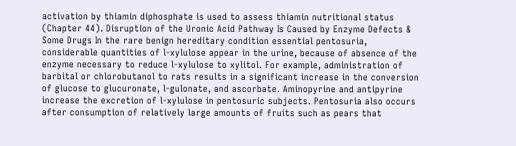activation by thiamin diphosphate is used to assess thiamin nutritional status (Chapter 44). Disruption of the Uronic Acid Pathway Is Caused by Enzyme Defects & Some Drugs In the rare benign hereditary condition essential pentosuria, considerable quantities of l-xylulose appear in the urine, because of absence of the enzyme necessary to reduce l-xylulose to xylitol. For example, administration of barbital or chlorobutanol to rats results in a significant increase in the conversion of glucose to glucuronate, l-gulonate, and ascorbate. Aminopyrine and antipyrine increase the excretion of l-xylulose in pentosuric subjects. Pentosuria also occurs after consumption of relatively large amounts of fruits such as pears that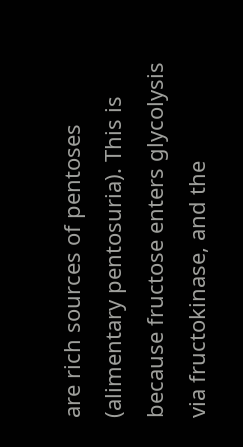are rich sources of pentoses (alimentary pentosuria). This is because fructose enters glycolysis via fructokinase, and the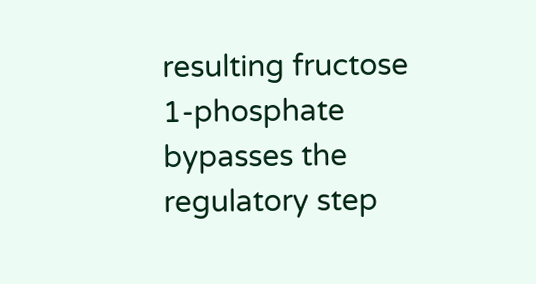resulting fructose 1-phosphate bypasses the regulatory step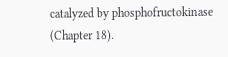catalyzed by phosphofructokinase (Chapter 18).